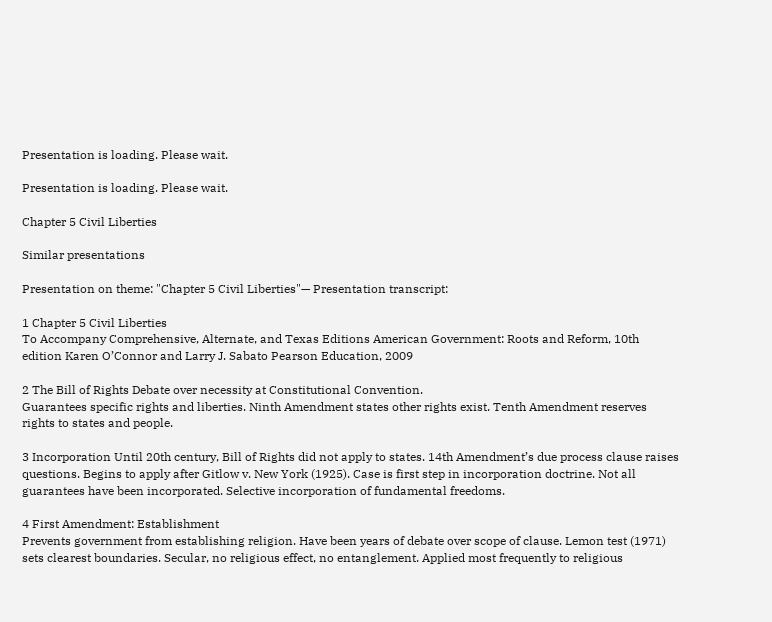Presentation is loading. Please wait.

Presentation is loading. Please wait.

Chapter 5 Civil Liberties

Similar presentations

Presentation on theme: "Chapter 5 Civil Liberties"— Presentation transcript:

1 Chapter 5 Civil Liberties
To Accompany Comprehensive, Alternate, and Texas Editions American Government: Roots and Reform, 10th edition Karen O’Connor and Larry J. Sabato Pearson Education, 2009

2 The Bill of Rights Debate over necessity at Constitutional Convention.
Guarantees specific rights and liberties. Ninth Amendment states other rights exist. Tenth Amendment reserves rights to states and people.

3 Incorporation Until 20th century, Bill of Rights did not apply to states. 14th Amendment’s due process clause raises questions. Begins to apply after Gitlow v. New York (1925). Case is first step in incorporation doctrine. Not all guarantees have been incorporated. Selective incorporation of fundamental freedoms.

4 First Amendment: Establishment
Prevents government from establishing religion. Have been years of debate over scope of clause. Lemon test (1971) sets clearest boundaries. Secular, no religious effect, no entanglement. Applied most frequently to religious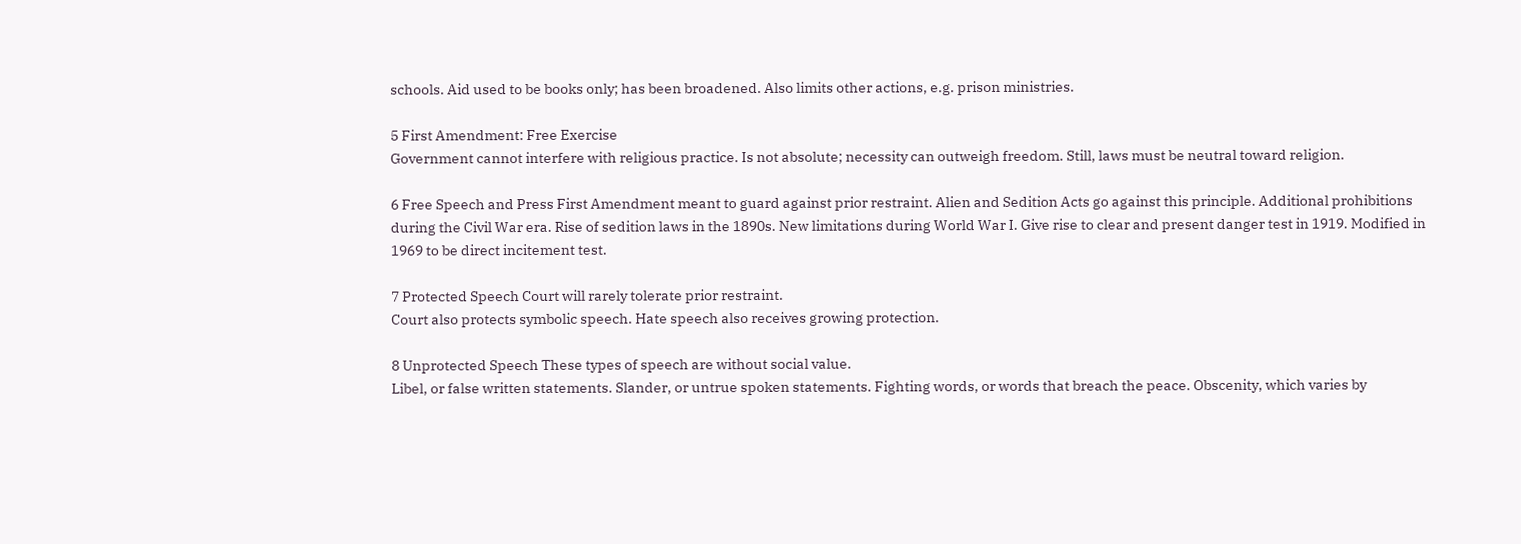schools. Aid used to be books only; has been broadened. Also limits other actions, e.g. prison ministries.

5 First Amendment: Free Exercise
Government cannot interfere with religious practice. Is not absolute; necessity can outweigh freedom. Still, laws must be neutral toward religion.

6 Free Speech and Press First Amendment meant to guard against prior restraint. Alien and Sedition Acts go against this principle. Additional prohibitions during the Civil War era. Rise of sedition laws in the 1890s. New limitations during World War I. Give rise to clear and present danger test in 1919. Modified in 1969 to be direct incitement test.

7 Protected Speech Court will rarely tolerate prior restraint.
Court also protects symbolic speech. Hate speech also receives growing protection.

8 Unprotected Speech These types of speech are without social value.
Libel, or false written statements. Slander, or untrue spoken statements. Fighting words, or words that breach the peace. Obscenity, which varies by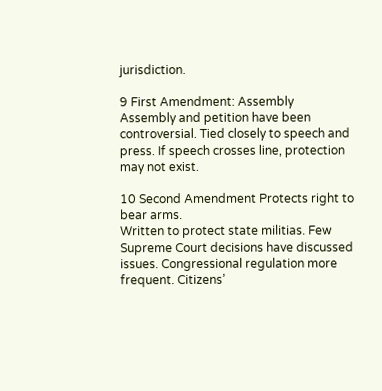jurisdiction.

9 First Amendment: Assembly
Assembly and petition have been controversial. Tied closely to speech and press. If speech crosses line, protection may not exist.

10 Second Amendment Protects right to bear arms.
Written to protect state militias. Few Supreme Court decisions have discussed issues. Congressional regulation more frequent. Citizens’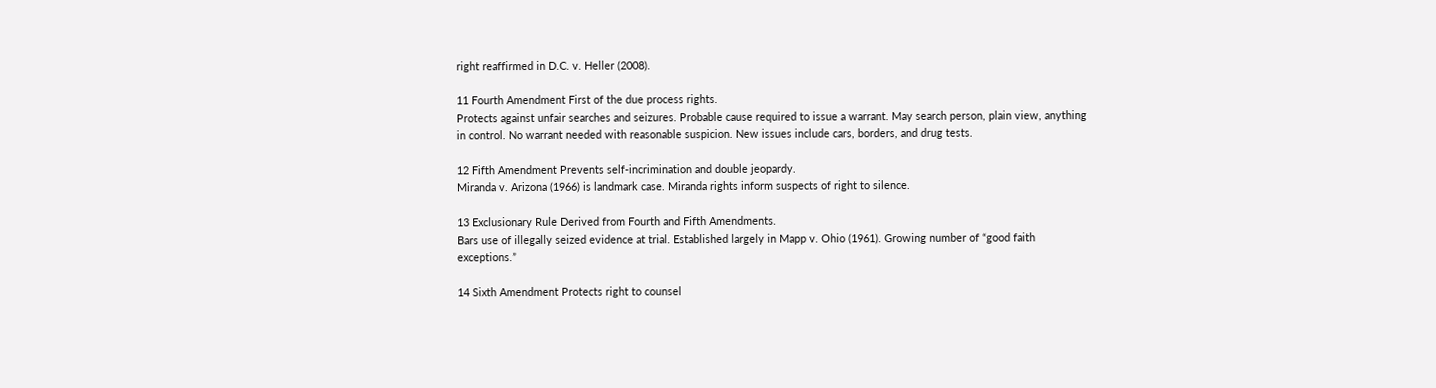right reaffirmed in D.C. v. Heller (2008).

11 Fourth Amendment First of the due process rights.
Protects against unfair searches and seizures. Probable cause required to issue a warrant. May search person, plain view, anything in control. No warrant needed with reasonable suspicion. New issues include cars, borders, and drug tests.

12 Fifth Amendment Prevents self-incrimination and double jeopardy.
Miranda v. Arizona (1966) is landmark case. Miranda rights inform suspects of right to silence.

13 Exclusionary Rule Derived from Fourth and Fifth Amendments.
Bars use of illegally seized evidence at trial. Established largely in Mapp v. Ohio (1961). Growing number of “good faith exceptions.”

14 Sixth Amendment Protects right to counsel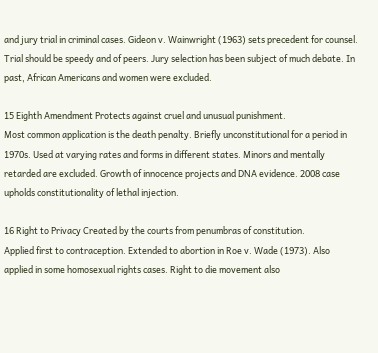and jury trial in criminal cases. Gideon v. Wainwright (1963) sets precedent for counsel. Trial should be speedy and of peers. Jury selection has been subject of much debate. In past, African Americans and women were excluded.

15 Eighth Amendment Protects against cruel and unusual punishment.
Most common application is the death penalty. Briefly unconstitutional for a period in 1970s. Used at varying rates and forms in different states. Minors and mentally retarded are excluded. Growth of innocence projects and DNA evidence. 2008 case upholds constitutionality of lethal injection.

16 Right to Privacy Created by the courts from penumbras of constitution.
Applied first to contraception. Extended to abortion in Roe v. Wade (1973). Also applied in some homosexual rights cases. Right to die movement also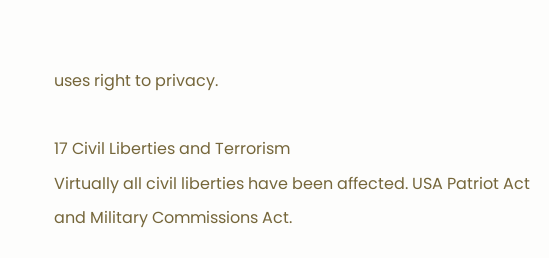uses right to privacy.

17 Civil Liberties and Terrorism
Virtually all civil liberties have been affected. USA Patriot Act and Military Commissions Act.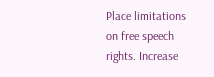Place limitations on free speech rights. Increase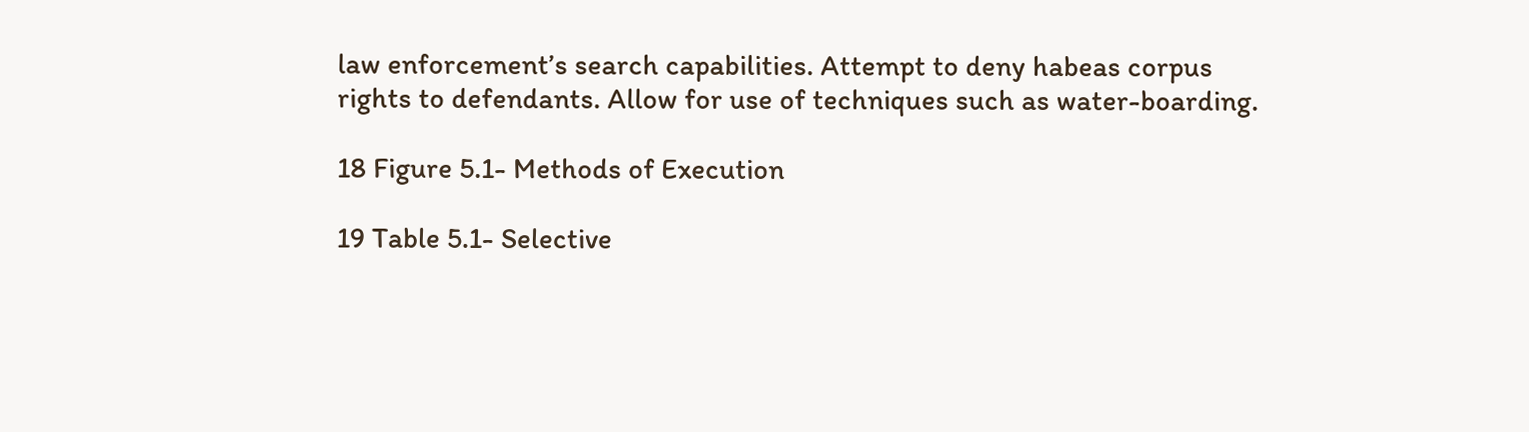law enforcement’s search capabilities. Attempt to deny habeas corpus rights to defendants. Allow for use of techniques such as water-boarding.

18 Figure 5.1- Methods of Execution

19 Table 5.1- Selective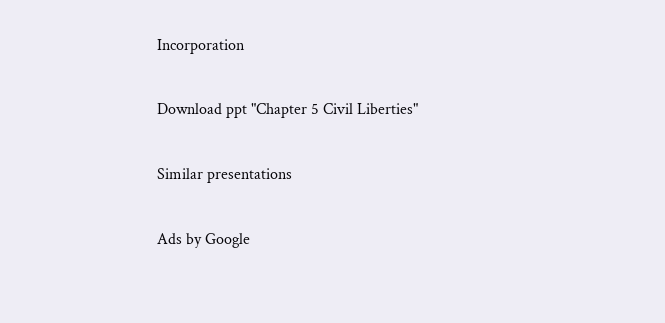Incorporation

Download ppt "Chapter 5 Civil Liberties"

Similar presentations

Ads by Google